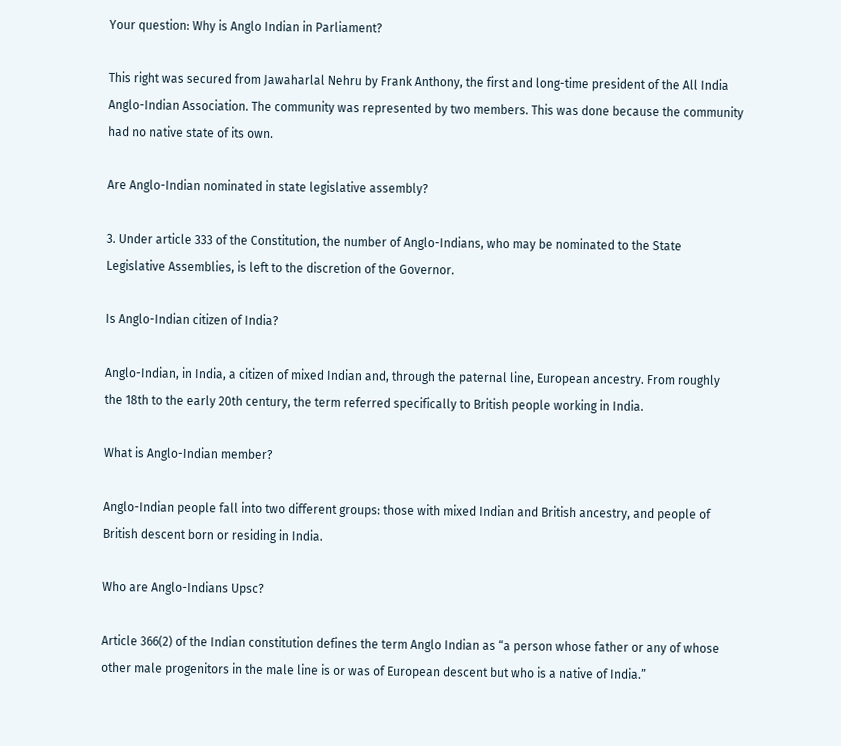Your question: Why is Anglo Indian in Parliament?

This right was secured from Jawaharlal Nehru by Frank Anthony, the first and long-time president of the All India Anglo-Indian Association. The community was represented by two members. This was done because the community had no native state of its own.

Are Anglo-Indian nominated in state legislative assembly?

3. Under article 333 of the Constitution, the number of Anglo-Indians, who may be nominated to the State Legislative Assemblies, is left to the discretion of the Governor.

Is Anglo-Indian citizen of India?

Anglo-Indian, in India, a citizen of mixed Indian and, through the paternal line, European ancestry. From roughly the 18th to the early 20th century, the term referred specifically to British people working in India.

What is Anglo-Indian member?

Anglo-Indian people fall into two different groups: those with mixed Indian and British ancestry, and people of British descent born or residing in India.

Who are Anglo-Indians Upsc?

Article 366(2) of the Indian constitution defines the term Anglo Indian as “a person whose father or any of whose other male progenitors in the male line is or was of European descent but who is a native of India.”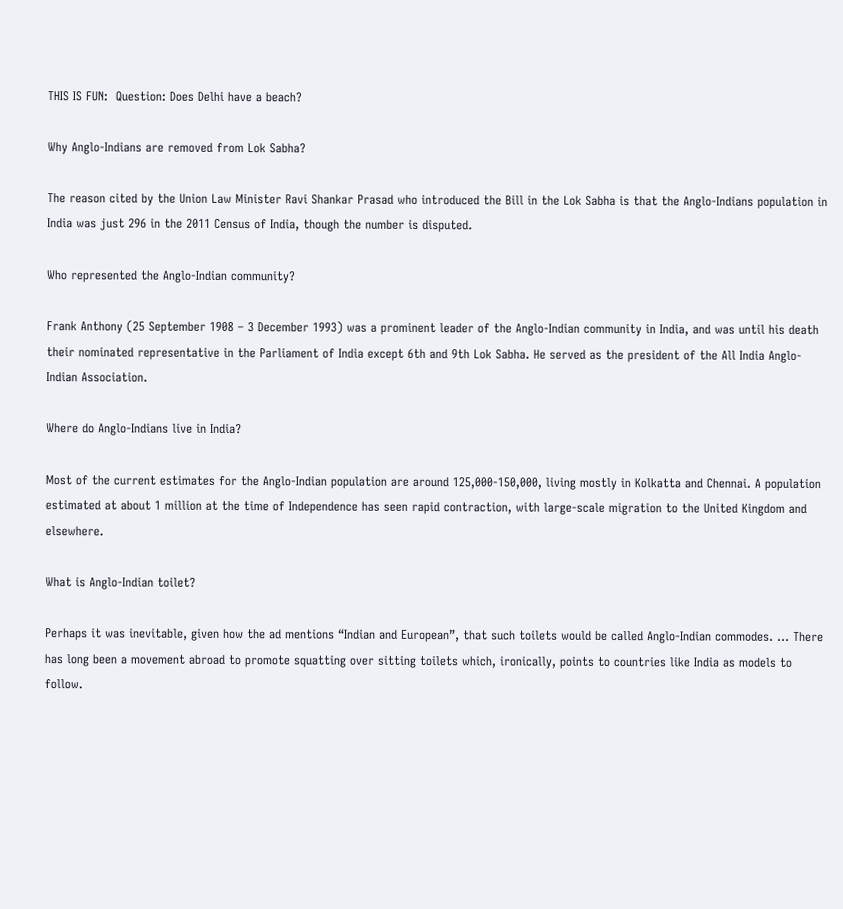THIS IS FUN:  Question: Does Delhi have a beach?

Why Anglo-Indians are removed from Lok Sabha?

The reason cited by the Union Law Minister Ravi Shankar Prasad who introduced the Bill in the Lok Sabha is that the Anglo-Indians population in India was just 296 in the 2011 Census of India, though the number is disputed.

Who represented the Anglo-Indian community?

Frank Anthony (25 September 1908 – 3 December 1993) was a prominent leader of the Anglo-Indian community in India, and was until his death their nominated representative in the Parliament of India except 6th and 9th Lok Sabha. He served as the president of the All India Anglo-Indian Association.

Where do Anglo-Indians live in India?

Most of the current estimates for the Anglo-Indian population are around 125,000-150,000, living mostly in Kolkatta and Chennai. A population estimated at about 1 million at the time of Independence has seen rapid contraction, with large-scale migration to the United Kingdom and elsewhere.

What is Anglo-Indian toilet?

Perhaps it was inevitable, given how the ad mentions “Indian and European”, that such toilets would be called Anglo-Indian commodes. … There has long been a movement abroad to promote squatting over sitting toilets which, ironically, points to countries like India as models to follow.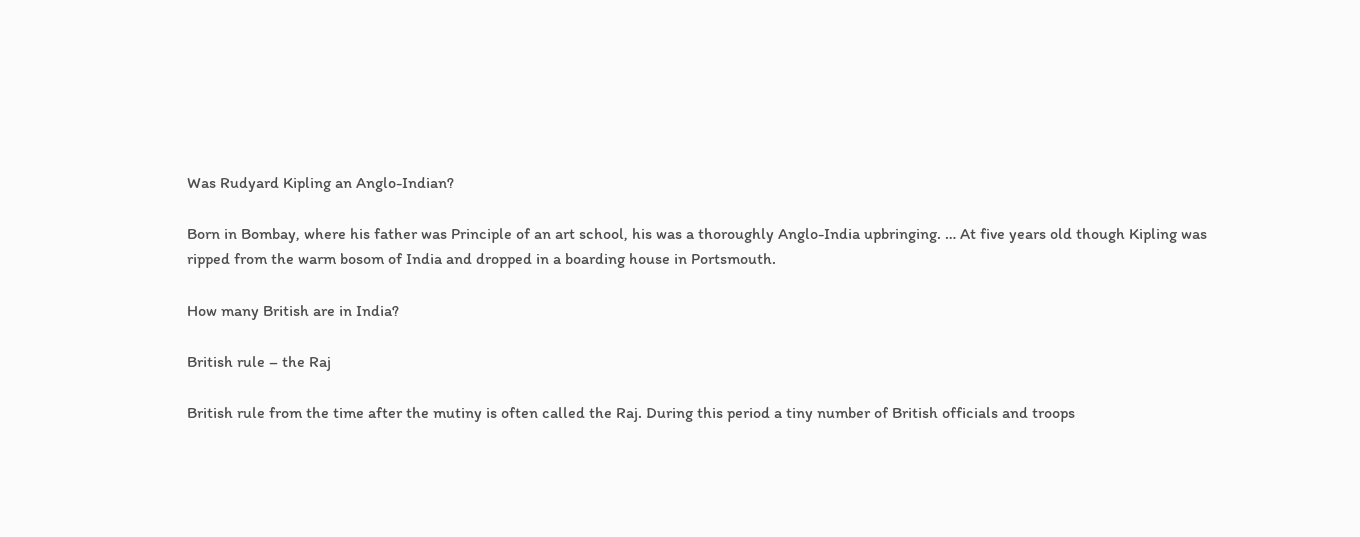Was Rudyard Kipling an Anglo-Indian?

Born in Bombay, where his father was Principle of an art school, his was a thoroughly Anglo-India upbringing. … At five years old though Kipling was ripped from the warm bosom of India and dropped in a boarding house in Portsmouth.

How many British are in India?

British rule – the Raj

British rule from the time after the mutiny is often called the Raj. During this period a tiny number of British officials and troops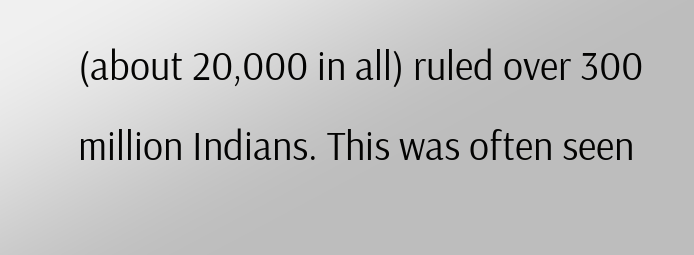(about 20,000 in all) ruled over 300 million Indians. This was often seen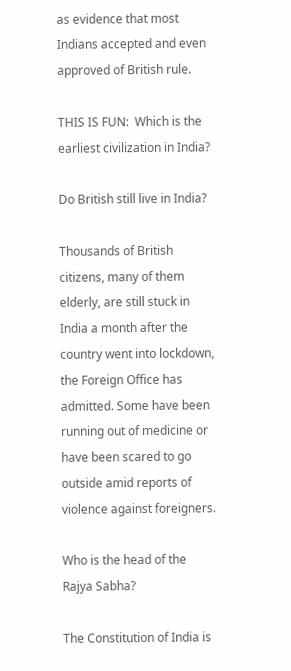as evidence that most Indians accepted and even approved of British rule.

THIS IS FUN:  Which is the earliest civilization in India?

Do British still live in India?

Thousands of British citizens, many of them elderly, are still stuck in India a month after the country went into lockdown, the Foreign Office has admitted. Some have been running out of medicine or have been scared to go outside amid reports of violence against foreigners.

Who is the head of the Rajya Sabha?

The Constitution of India is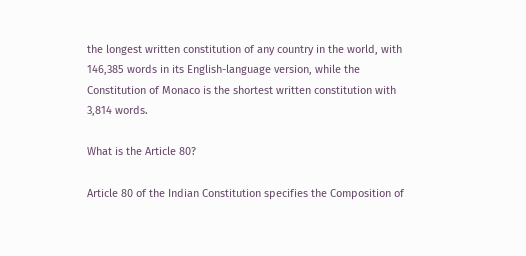the longest written constitution of any country in the world, with 146,385 words in its English-language version, while the Constitution of Monaco is the shortest written constitution with 3,814 words.

What is the Article 80?

Article 80 of the Indian Constitution specifies the Composition of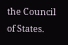the Council of States.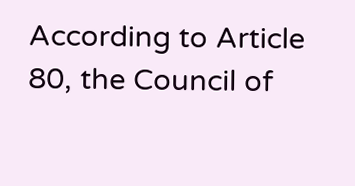According to Article 80, the Council of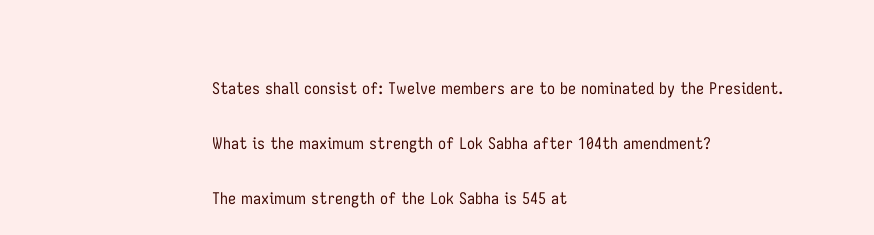States shall consist of: Twelve members are to be nominated by the President.

What is the maximum strength of Lok Sabha after 104th amendment?

The maximum strength of the Lok Sabha is 545 at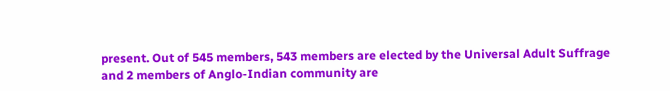present. Out of 545 members, 543 members are elected by the Universal Adult Suffrage and 2 members of Anglo-Indian community are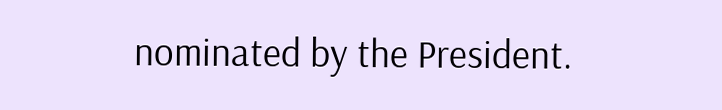nominated by the President.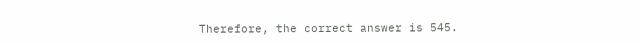Therefore, the correct answer is 545.